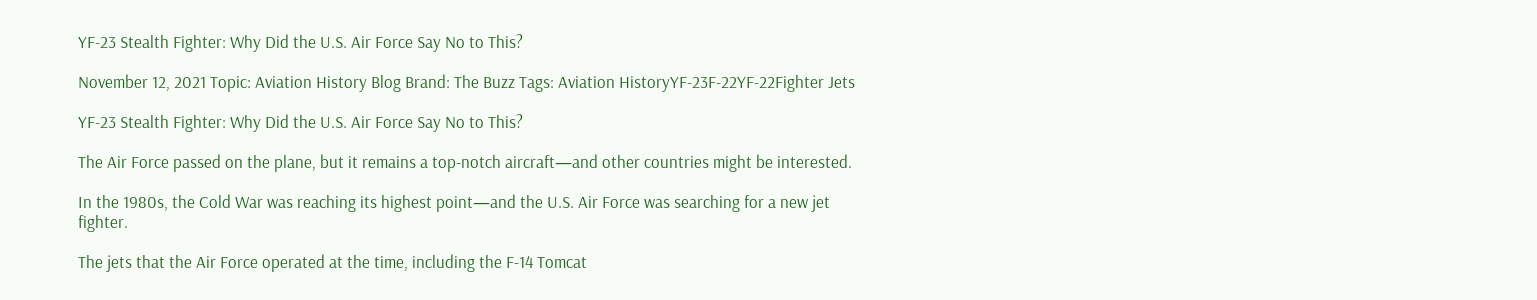YF-23 Stealth Fighter: Why Did the U.S. Air Force Say No to This?

November 12, 2021 Topic: Aviation History Blog Brand: The Buzz Tags: Aviation HistoryYF-23F-22YF-22Fighter Jets

YF-23 Stealth Fighter: Why Did the U.S. Air Force Say No to This?

The Air Force passed on the plane, but it remains a top-notch aircraft—and other countries might be interested.

In the 1980s, the Cold War was reaching its highest point—and the U.S. Air Force was searching for a new jet fighter.

The jets that the Air Force operated at the time, including the F-14 Tomcat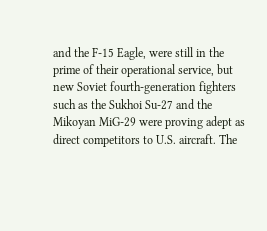and the F-15 Eagle, were still in the prime of their operational service, but new Soviet fourth-generation fighters such as the Sukhoi Su-27 and the Mikoyan MiG-29 were proving adept as direct competitors to U.S. aircraft. The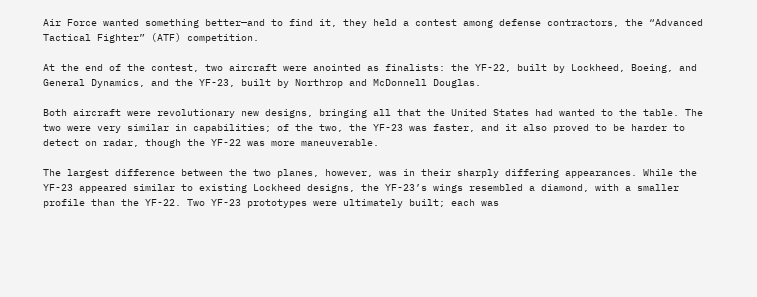Air Force wanted something better—and to find it, they held a contest among defense contractors, the “Advanced Tactical Fighter” (ATF) competition.

At the end of the contest, two aircraft were anointed as finalists: the YF-22, built by Lockheed, Boeing, and General Dynamics, and the YF-23, built by Northrop and McDonnell Douglas.

Both aircraft were revolutionary new designs, bringing all that the United States had wanted to the table. The two were very similar in capabilities; of the two, the YF-23 was faster, and it also proved to be harder to detect on radar, though the YF-22 was more maneuverable.

The largest difference between the two planes, however, was in their sharply differing appearances. While the YF-23 appeared similar to existing Lockheed designs, the YF-23’s wings resembled a diamond, with a smaller profile than the YF-22. Two YF-23 prototypes were ultimately built; each was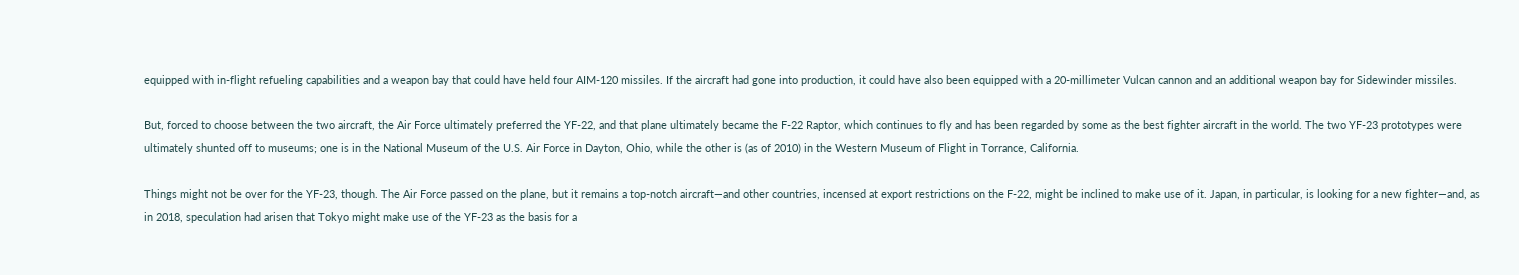equipped with in-flight refueling capabilities and a weapon bay that could have held four AIM-120 missiles. If the aircraft had gone into production, it could have also been equipped with a 20-millimeter Vulcan cannon and an additional weapon bay for Sidewinder missiles.

But, forced to choose between the two aircraft, the Air Force ultimately preferred the YF-22, and that plane ultimately became the F-22 Raptor, which continues to fly and has been regarded by some as the best fighter aircraft in the world. The two YF-23 prototypes were ultimately shunted off to museums; one is in the National Museum of the U.S. Air Force in Dayton, Ohio, while the other is (as of 2010) in the Western Museum of Flight in Torrance, California.

Things might not be over for the YF-23, though. The Air Force passed on the plane, but it remains a top-notch aircraft—and other countries, incensed at export restrictions on the F-22, might be inclined to make use of it. Japan, in particular, is looking for a new fighter—and, as in 2018, speculation had arisen that Tokyo might make use of the YF-23 as the basis for a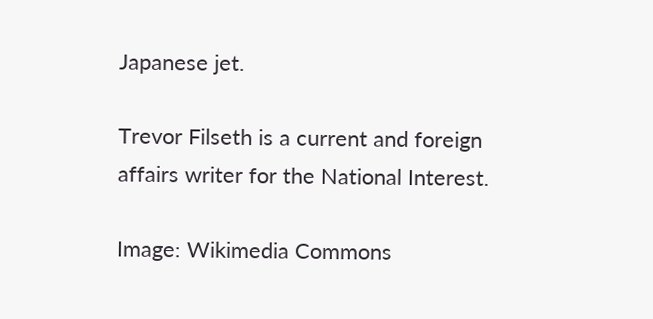Japanese jet.

Trevor Filseth is a current and foreign affairs writer for the National Interest.

Image: Wikimedia Commons